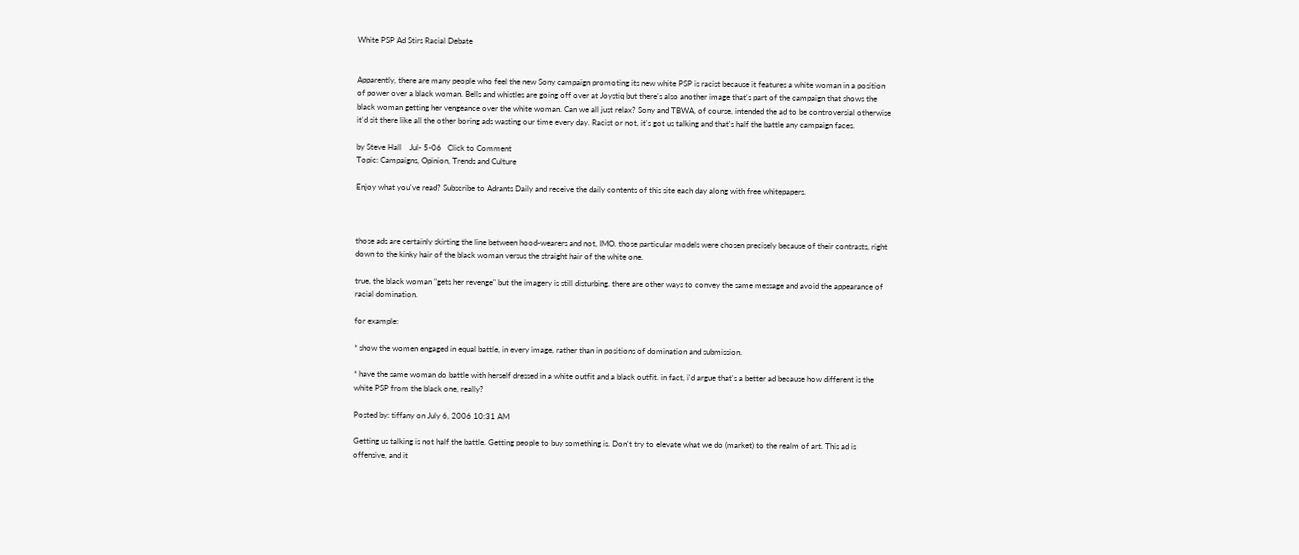White PSP Ad Stirs Racial Debate


Apparently, there are many people who feel the new Sony campaign promoting its new white PSP is racist because it features a white woman in a position of power over a black woman. Bells and whistles are going off over at Joystiq but there's also another image that's part of the campaign that shows the black woman getting her vengeance over the white woman. Can we all just relax? Sony and TBWA, of course, intended the ad to be controversial otherwise it'd sit there like all the other boring ads wasting our time every day. Racist or not, it's got us talking and that's half the battle any campaign faces.

by Steve Hall    Jul- 5-06   Click to Comment
Topic: Campaigns, Opinion, Trends and Culture

Enjoy what you've read? Subscribe to Adrants Daily and receive the daily contents of this site each day along with free whitepapers.



those ads are certainly skirting the line between hood-wearers and not, IMO. those particular models were chosen precisely because of their contrasts, right down to the kinky hair of the black woman versus the straight hair of the white one.

true, the black woman "gets her revenge" but the imagery is still disturbing. there are other ways to convey the same message and avoid the appearance of racial domination.

for example:

* show the women engaged in equal battle, in every image, rather than in positions of domination and submission.

* have the same woman do battle with herself dressed in a white outfit and a black outfit. in fact, i'd argue that's a better ad because how different is the white PSP from the black one, really?

Posted by: tiffany on July 6, 2006 10:31 AM

Getting us talking is not half the battle. Getting people to buy something is. Don't try to elevate what we do (market) to the realm of art. This ad is offensive, and it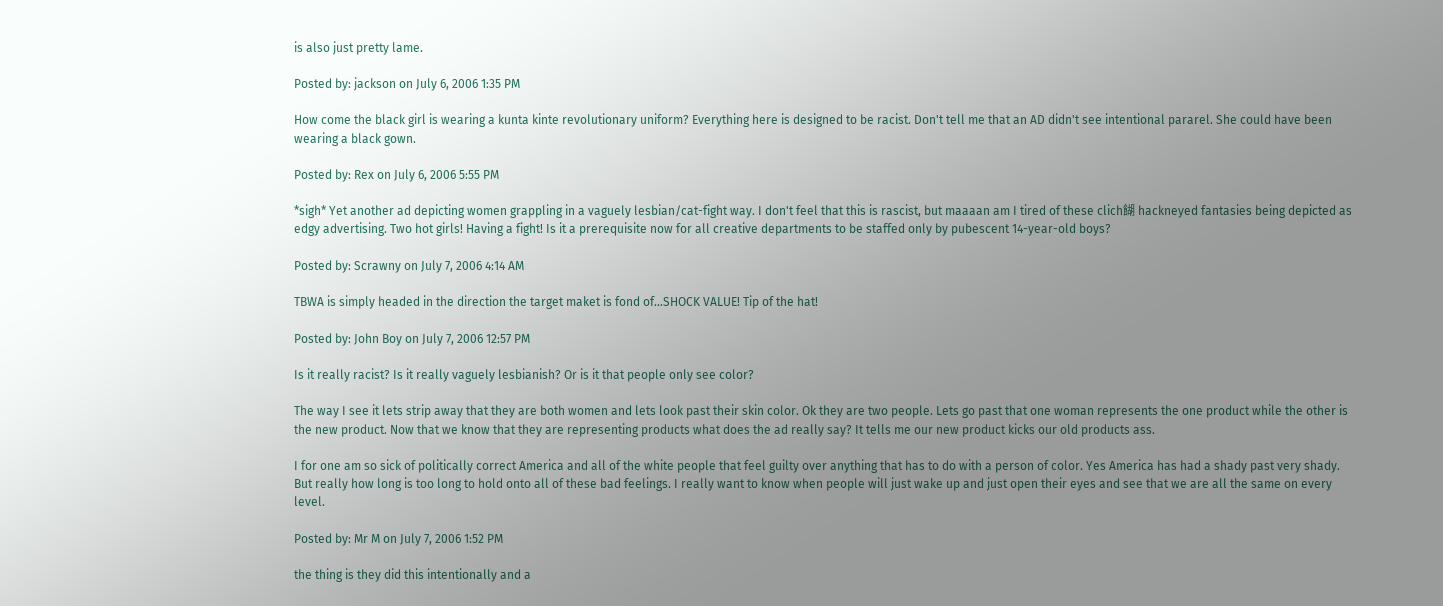is also just pretty lame.

Posted by: jackson on July 6, 2006 1:35 PM

How come the black girl is wearing a kunta kinte revolutionary uniform? Everything here is designed to be racist. Don't tell me that an AD didn't see intentional pararel. She could have been wearing a black gown.

Posted by: Rex on July 6, 2006 5:55 PM

*sigh* Yet another ad depicting women grappling in a vaguely lesbian/cat-fight way. I don't feel that this is rascist, but maaaan am I tired of these clich餬 hackneyed fantasies being depicted as edgy advertising. Two hot girls! Having a fight! Is it a prerequisite now for all creative departments to be staffed only by pubescent 14-year-old boys?

Posted by: Scrawny on July 7, 2006 4:14 AM

TBWA is simply headed in the direction the target maket is fond of...SHOCK VALUE! Tip of the hat!

Posted by: John Boy on July 7, 2006 12:57 PM

Is it really racist? Is it really vaguely lesbianish? Or is it that people only see color?

The way I see it lets strip away that they are both women and lets look past their skin color. Ok they are two people. Lets go past that one woman represents the one product while the other is the new product. Now that we know that they are representing products what does the ad really say? It tells me our new product kicks our old products ass.

I for one am so sick of politically correct America and all of the white people that feel guilty over anything that has to do with a person of color. Yes America has had a shady past very shady. But really how long is too long to hold onto all of these bad feelings. I really want to know when people will just wake up and just open their eyes and see that we are all the same on every level.

Posted by: Mr M on July 7, 2006 1:52 PM

the thing is they did this intentionally and a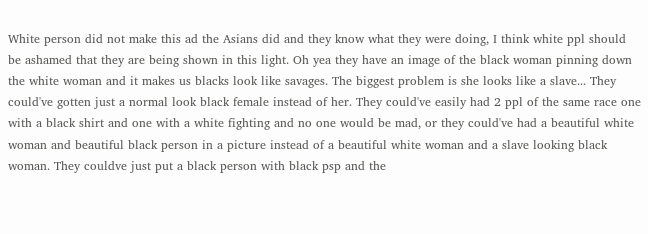White person did not make this ad the Asians did and they know what they were doing, I think white ppl should be ashamed that they are being shown in this light. Oh yea they have an image of the black woman pinning down the white woman and it makes us blacks look like savages. The biggest problem is she looks like a slave... They could've gotten just a normal look black female instead of her. They could've easily had 2 ppl of the same race one with a black shirt and one with a white fighting and no one would be mad, or they could've had a beautiful white woman and beautiful black person in a picture instead of a beautiful white woman and a slave looking black woman. They couldve just put a black person with black psp and the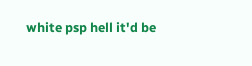white psp hell it'd be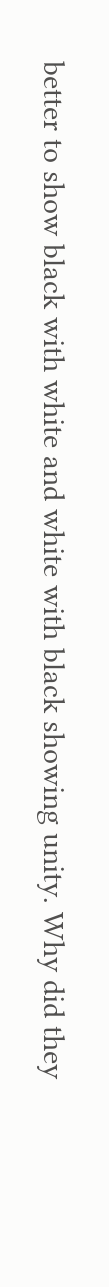better to show black with white and white with black showing unity. Why did they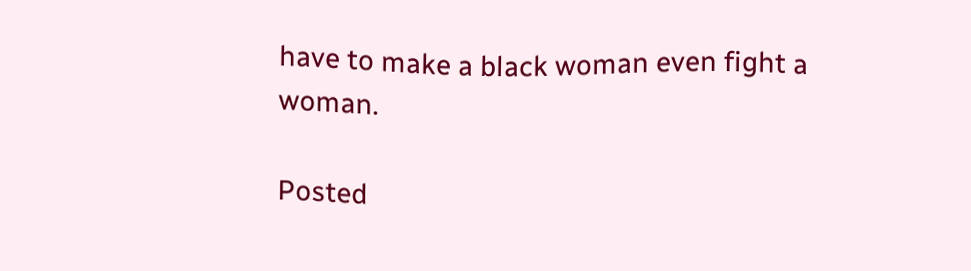have to make a black woman even fight a woman.

Posted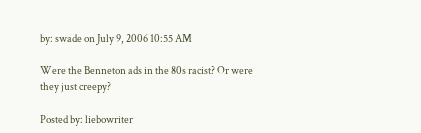by: swade on July 9, 2006 10:55 AM

Were the Benneton ads in the 80s racist? Or were they just creepy?

Posted by: liebowriter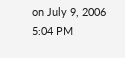on July 9, 2006 5:04 PM